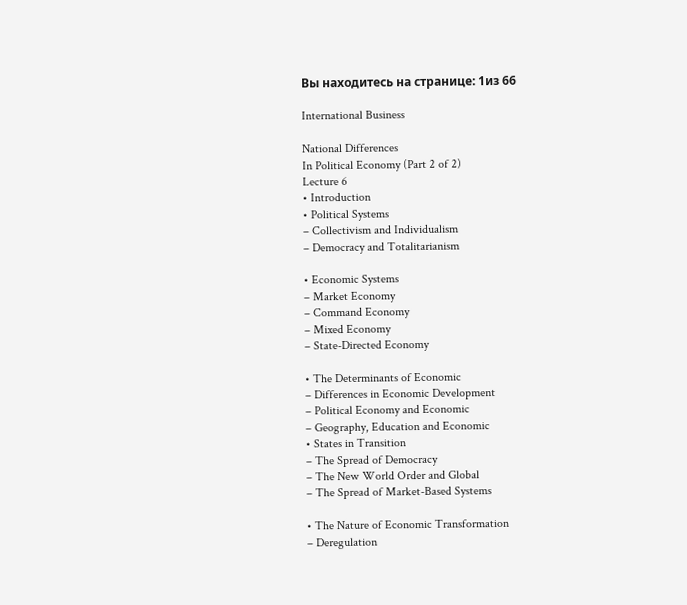Вы находитесь на странице: 1из 66

International Business

National Differences
In Political Economy (Part 2 of 2)
Lecture 6
• Introduction
• Political Systems
– Collectivism and Individualism
– Democracy and Totalitarianism

• Economic Systems
– Market Economy
– Command Economy
– Mixed Economy
– State-Directed Economy

• The Determinants of Economic
– Differences in Economic Development
– Political Economy and Economic
– Geography, Education and Economic
• States in Transition
– The Spread of Democracy
– The New World Order and Global
– The Spread of Market-Based Systems

• The Nature of Economic Transformation
– Deregulation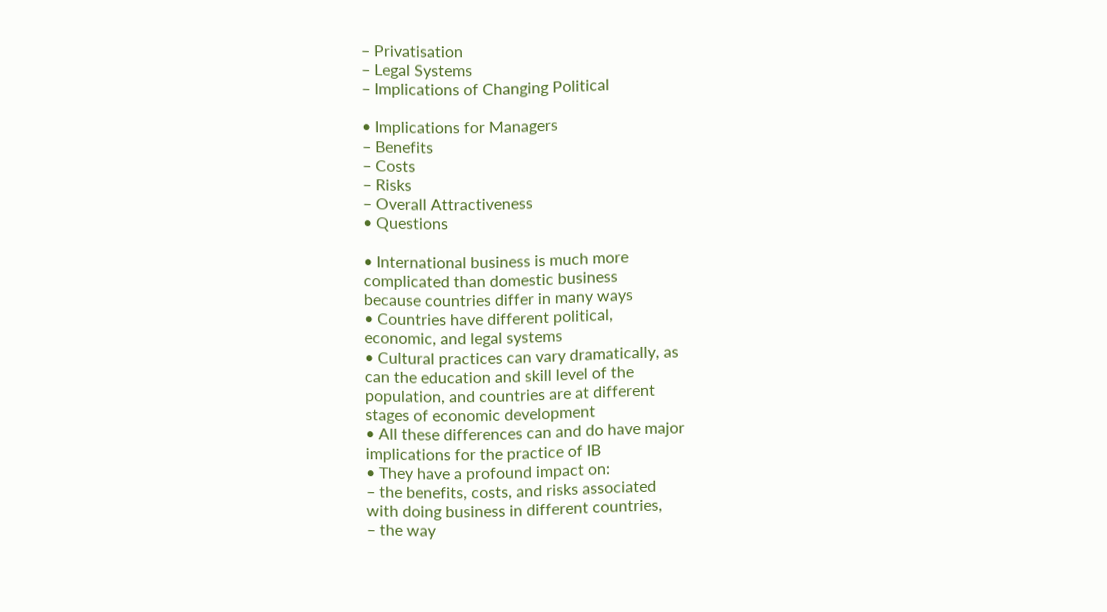– Privatisation
– Legal Systems
– Implications of Changing Political

• Implications for Managers
– Benefits
– Costs
– Risks
– Overall Attractiveness
• Questions

• International business is much more
complicated than domestic business
because countries differ in many ways
• Countries have different political,
economic, and legal systems
• Cultural practices can vary dramatically, as
can the education and skill level of the
population, and countries are at different
stages of economic development
• All these differences can and do have major
implications for the practice of IB
• They have a profound impact on:
– the benefits, costs, and risks associated
with doing business in different countries,
– the way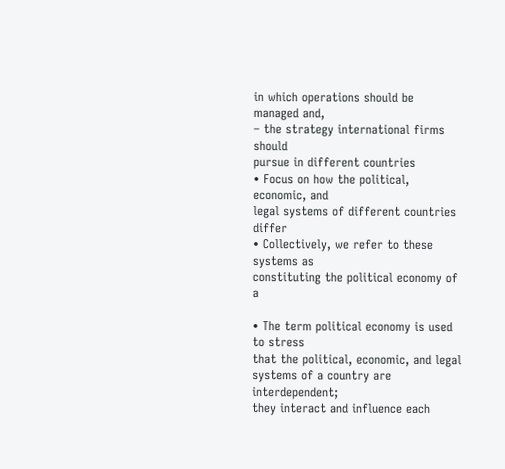in which operations should be
managed and,
– the strategy international firms should
pursue in different countries
• Focus on how the political, economic, and
legal systems of different countries differ
• Collectively, we refer to these systems as
constituting the political economy of a

• The term political economy is used to stress
that the political, economic, and legal
systems of a country are interdependent;
they interact and influence each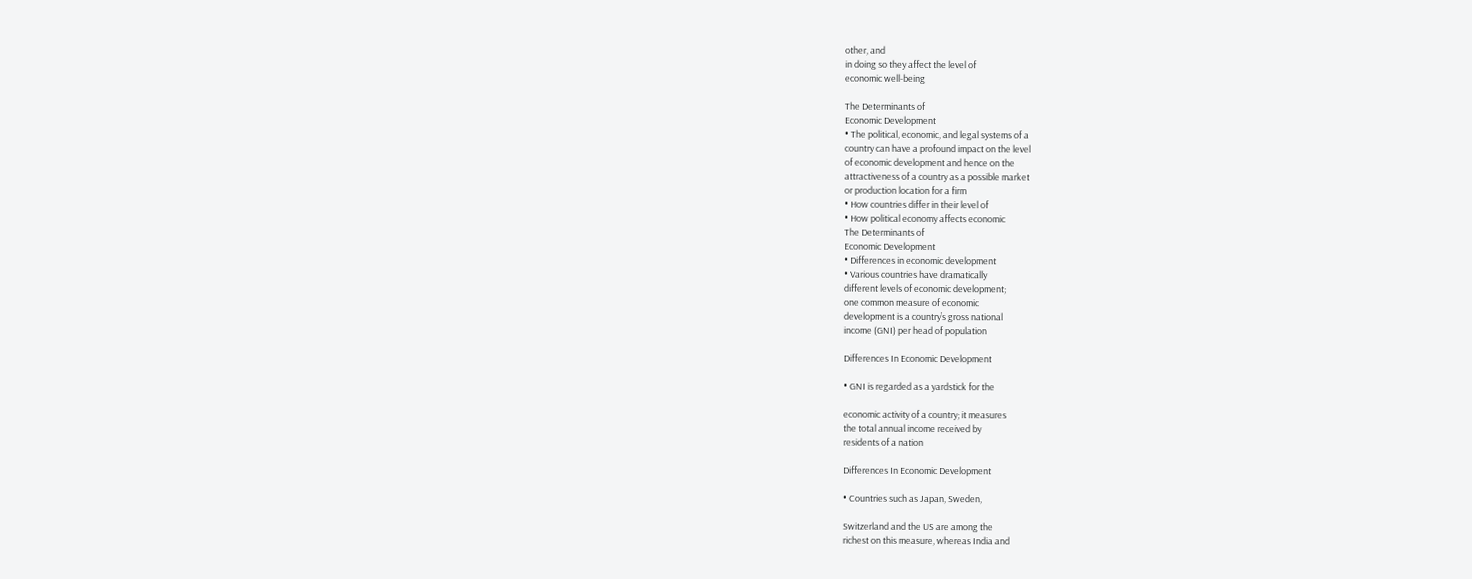other, and
in doing so they affect the level of
economic well-being

The Determinants of
Economic Development
• The political, economic, and legal systems of a
country can have a profound impact on the level
of economic development and hence on the
attractiveness of a country as a possible market
or production location for a firm
• How countries differ in their level of
• How political economy affects economic
The Determinants of
Economic Development
• Differences in economic development
• Various countries have dramatically
different levels of economic development;
one common measure of economic
development is a country’s gross national
income (GNI) per head of population

Differences In Economic Development

• GNI is regarded as a yardstick for the

economic activity of a country; it measures
the total annual income received by
residents of a nation

Differences In Economic Development

• Countries such as Japan, Sweden,

Switzerland and the US are among the
richest on this measure, whereas India and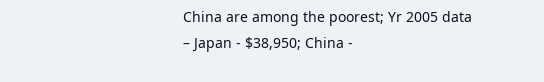China are among the poorest; Yr 2005 data
– Japan - $38,950; China -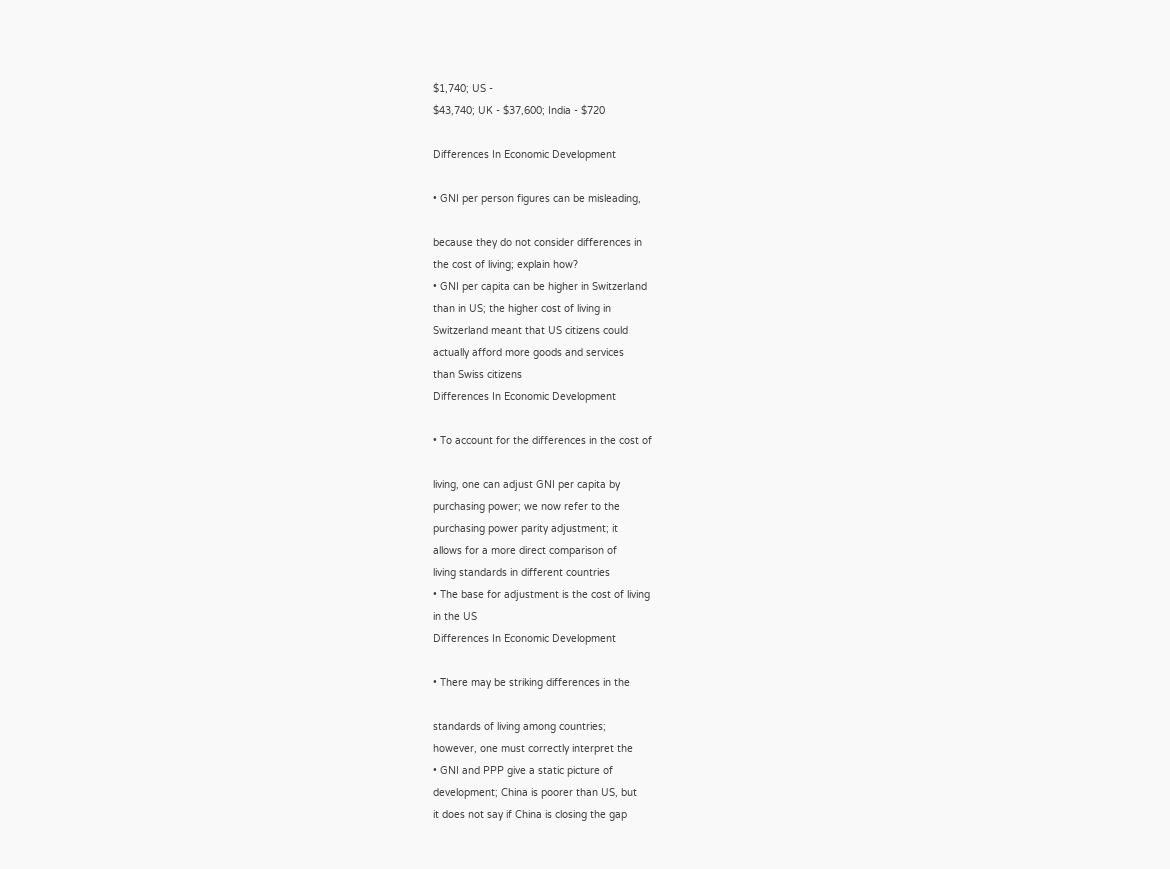$1,740; US -
$43,740; UK - $37,600; India - $720

Differences In Economic Development

• GNI per person figures can be misleading,

because they do not consider differences in
the cost of living; explain how?
• GNI per capita can be higher in Switzerland
than in US; the higher cost of living in
Switzerland meant that US citizens could
actually afford more goods and services
than Swiss citizens
Differences In Economic Development

• To account for the differences in the cost of

living, one can adjust GNI per capita by
purchasing power; we now refer to the
purchasing power parity adjustment; it
allows for a more direct comparison of
living standards in different countries
• The base for adjustment is the cost of living
in the US
Differences In Economic Development

• There may be striking differences in the

standards of living among countries;
however, one must correctly interpret the
• GNI and PPP give a static picture of
development; China is poorer than US, but
it does not say if China is closing the gap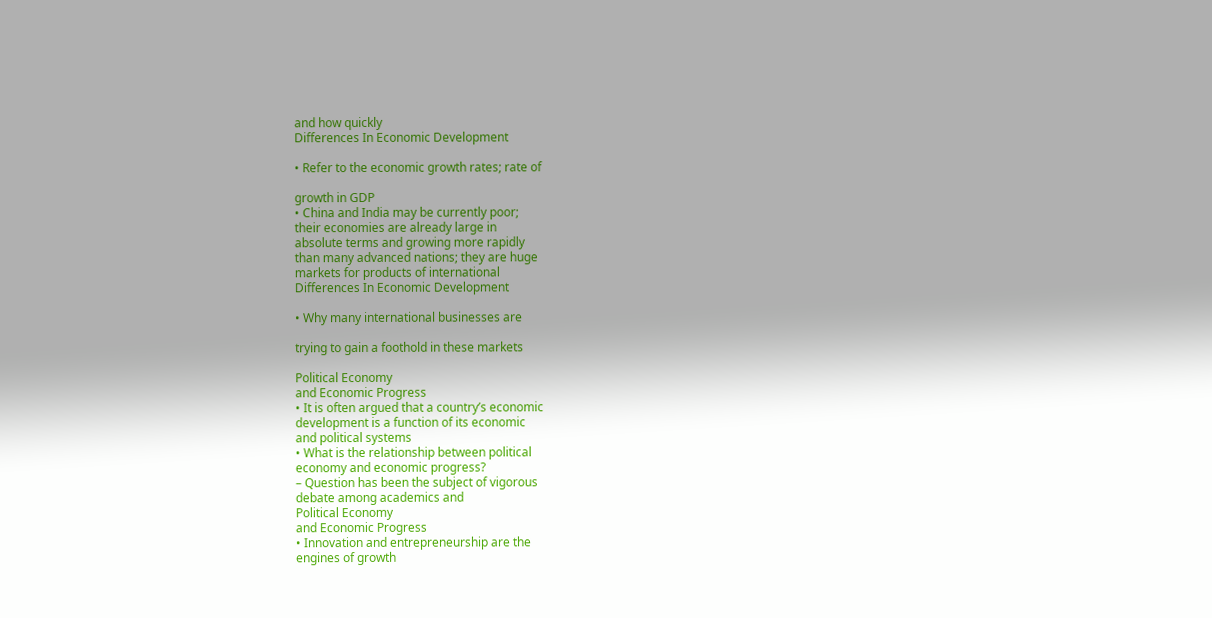and how quickly
Differences In Economic Development

• Refer to the economic growth rates; rate of

growth in GDP
• China and India may be currently poor;
their economies are already large in
absolute terms and growing more rapidly
than many advanced nations; they are huge
markets for products of international
Differences In Economic Development

• Why many international businesses are

trying to gain a foothold in these markets

Political Economy
and Economic Progress
• It is often argued that a country’s economic
development is a function of its economic
and political systems
• What is the relationship between political
economy and economic progress?
– Question has been the subject of vigorous
debate among academics and
Political Economy
and Economic Progress
• Innovation and entrepreneurship are the
engines of growth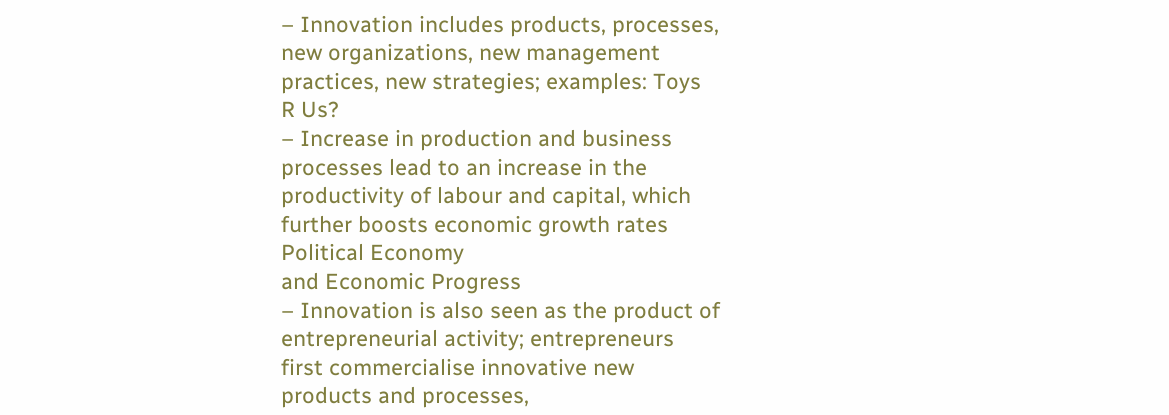– Innovation includes products, processes,
new organizations, new management
practices, new strategies; examples: Toys
R Us?
– Increase in production and business
processes lead to an increase in the
productivity of labour and capital, which
further boosts economic growth rates
Political Economy
and Economic Progress
– Innovation is also seen as the product of
entrepreneurial activity; entrepreneurs
first commercialise innovative new
products and processes,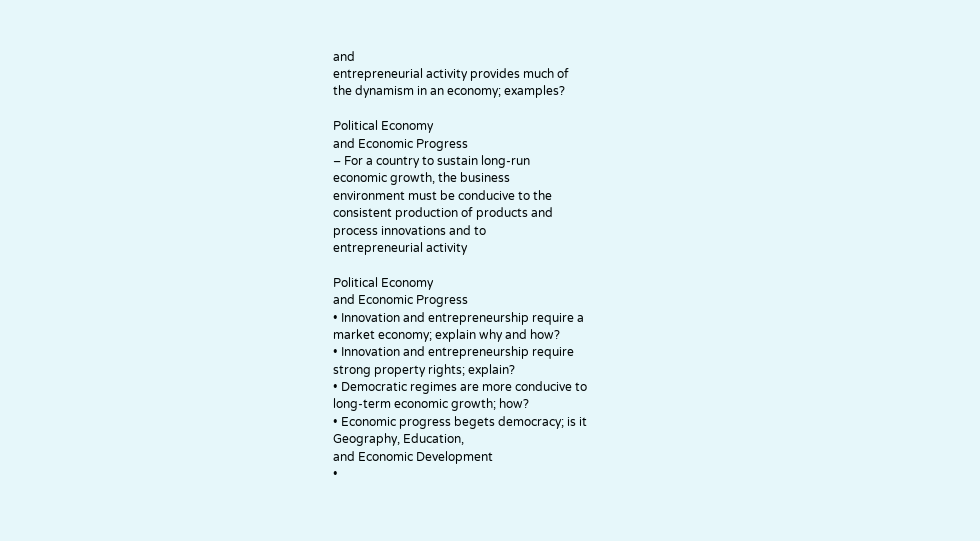and
entrepreneurial activity provides much of
the dynamism in an economy; examples?

Political Economy
and Economic Progress
– For a country to sustain long-run
economic growth, the business
environment must be conducive to the
consistent production of products and
process innovations and to
entrepreneurial activity

Political Economy
and Economic Progress
• Innovation and entrepreneurship require a
market economy; explain why and how?
• Innovation and entrepreneurship require
strong property rights; explain?
• Democratic regimes are more conducive to
long-term economic growth; how?
• Economic progress begets democracy; is it
Geography, Education,
and Economic Development
•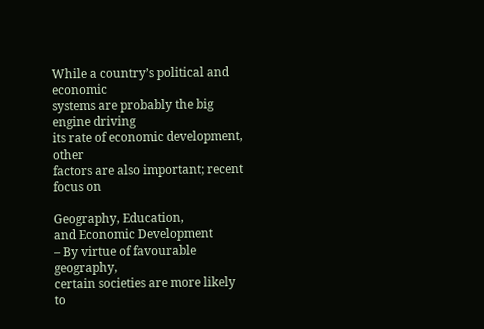While a country’s political and economic
systems are probably the big engine driving
its rate of economic development, other
factors are also important; recent focus on

Geography, Education,
and Economic Development
– By virtue of favourable geography,
certain societies are more likely to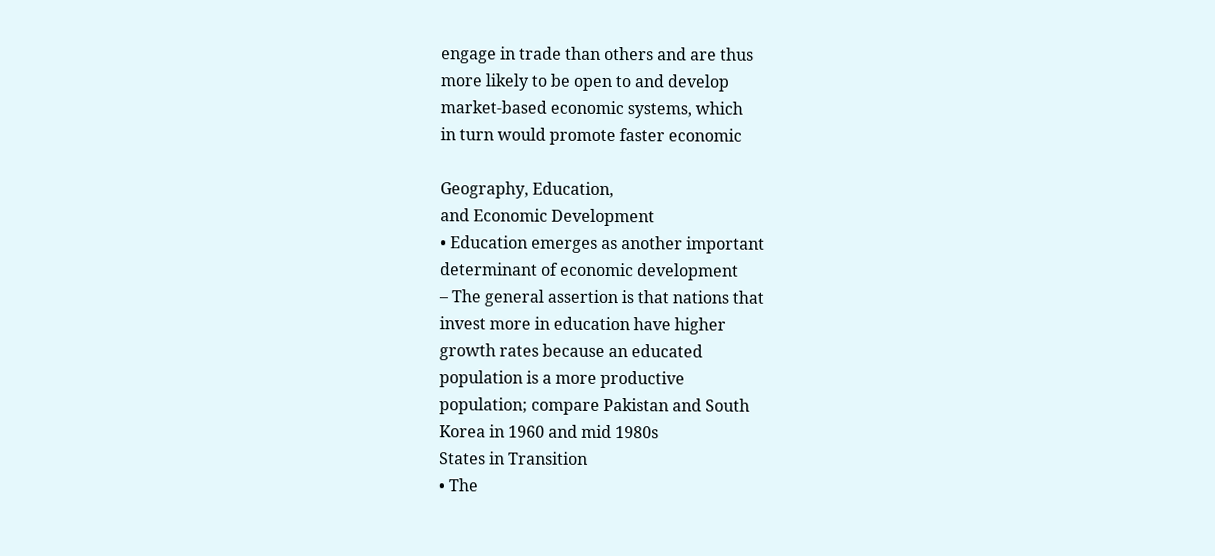engage in trade than others and are thus
more likely to be open to and develop
market-based economic systems, which
in turn would promote faster economic

Geography, Education,
and Economic Development
• Education emerges as another important
determinant of economic development
– The general assertion is that nations that
invest more in education have higher
growth rates because an educated
population is a more productive
population; compare Pakistan and South
Korea in 1960 and mid 1980s
States in Transition
• The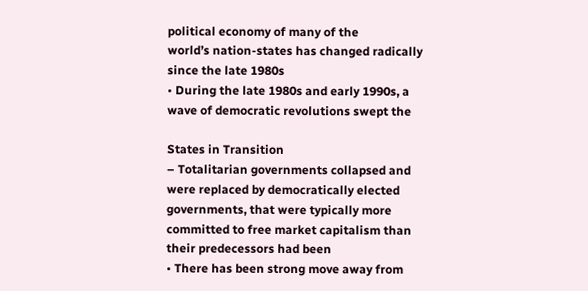political economy of many of the
world’s nation-states has changed radically
since the late 1980s
• During the late 1980s and early 1990s, a
wave of democratic revolutions swept the

States in Transition
– Totalitarian governments collapsed and
were replaced by democratically elected
governments, that were typically more
committed to free market capitalism than
their predecessors had been
• There has been strong move away from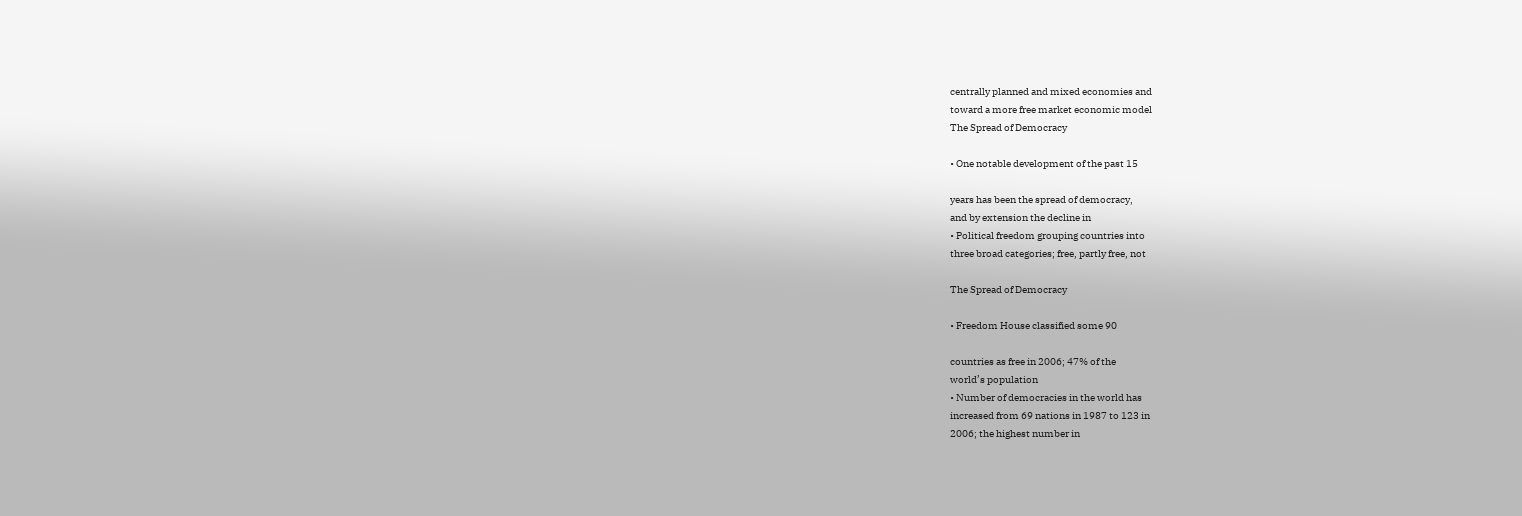centrally planned and mixed economies and
toward a more free market economic model
The Spread of Democracy

• One notable development of the past 15

years has been the spread of democracy,
and by extension the decline in
• Political freedom grouping countries into
three broad categories; free, partly free, not

The Spread of Democracy

• Freedom House classified some 90

countries as free in 2006; 47% of the
world’s population
• Number of democracies in the world has
increased from 69 nations in 1987 to 123 in
2006; the highest number in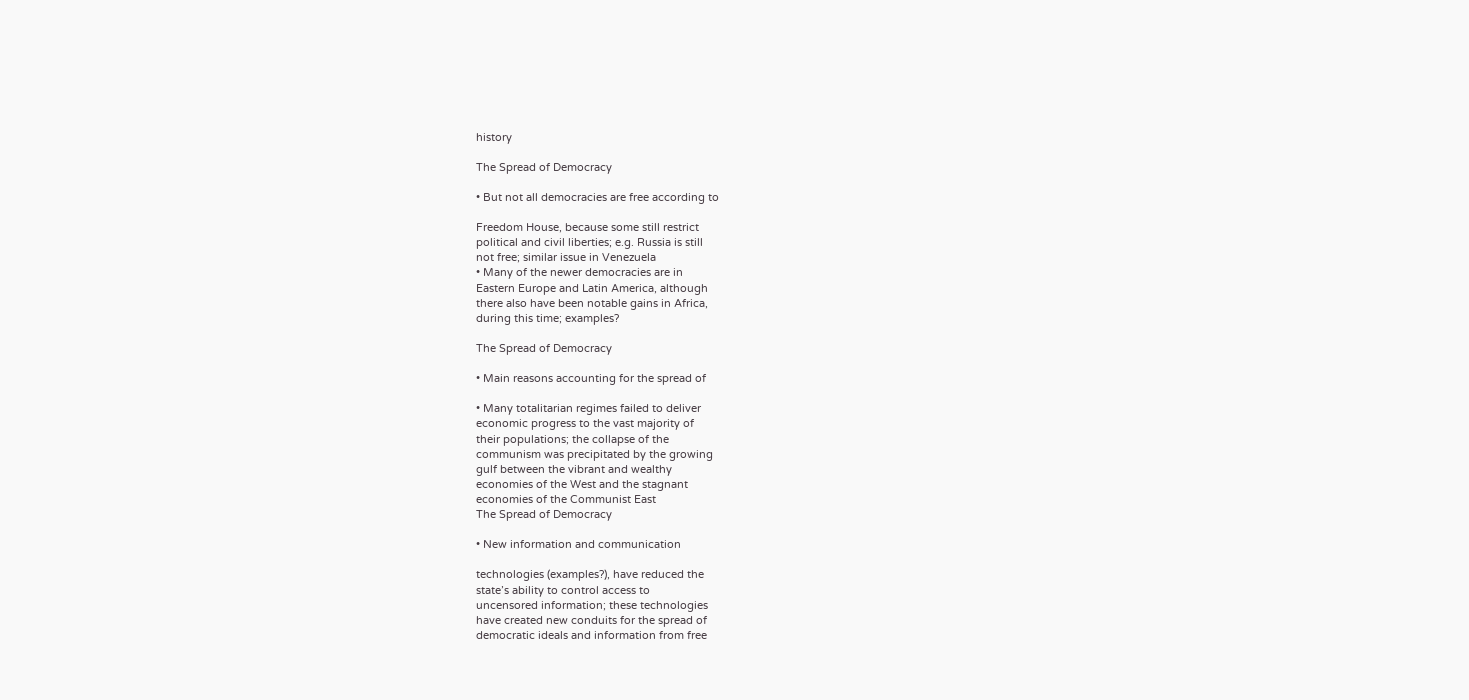history

The Spread of Democracy

• But not all democracies are free according to

Freedom House, because some still restrict
political and civil liberties; e.g. Russia is still
not free; similar issue in Venezuela
• Many of the newer democracies are in
Eastern Europe and Latin America, although
there also have been notable gains in Africa,
during this time; examples?

The Spread of Democracy

• Main reasons accounting for the spread of

• Many totalitarian regimes failed to deliver
economic progress to the vast majority of
their populations; the collapse of the
communism was precipitated by the growing
gulf between the vibrant and wealthy
economies of the West and the stagnant
economies of the Communist East
The Spread of Democracy

• New information and communication

technologies (examples?), have reduced the
state’s ability to control access to
uncensored information; these technologies
have created new conduits for the spread of
democratic ideals and information from free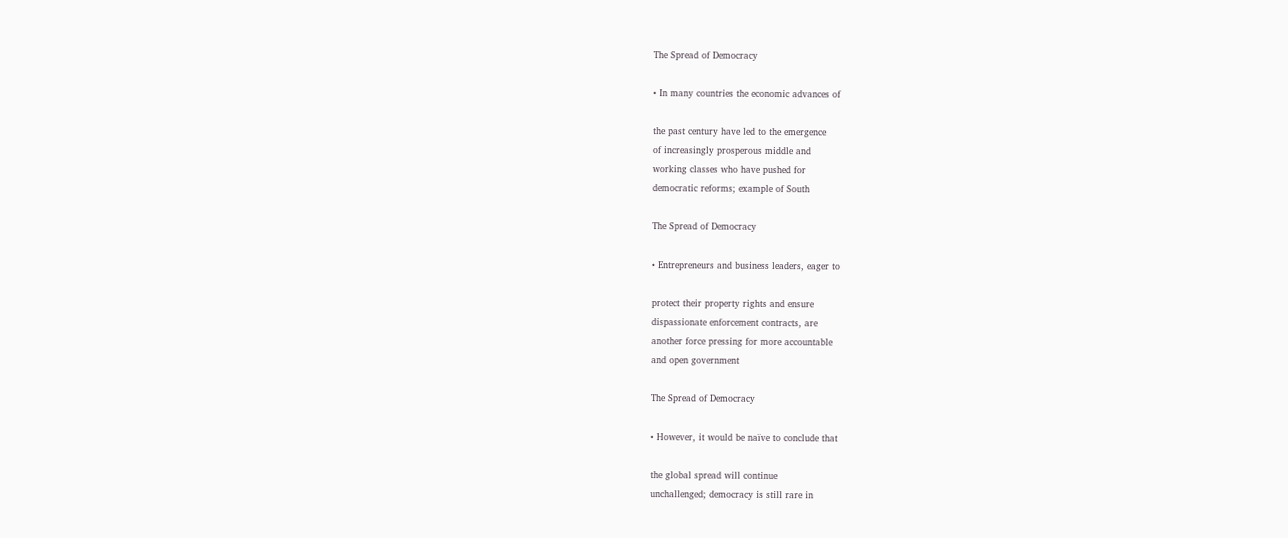The Spread of Democracy

• In many countries the economic advances of

the past century have led to the emergence
of increasingly prosperous middle and
working classes who have pushed for
democratic reforms; example of South

The Spread of Democracy

• Entrepreneurs and business leaders, eager to

protect their property rights and ensure
dispassionate enforcement contracts, are
another force pressing for more accountable
and open government

The Spread of Democracy

• However, it would be naïve to conclude that

the global spread will continue
unchallenged; democracy is still rare in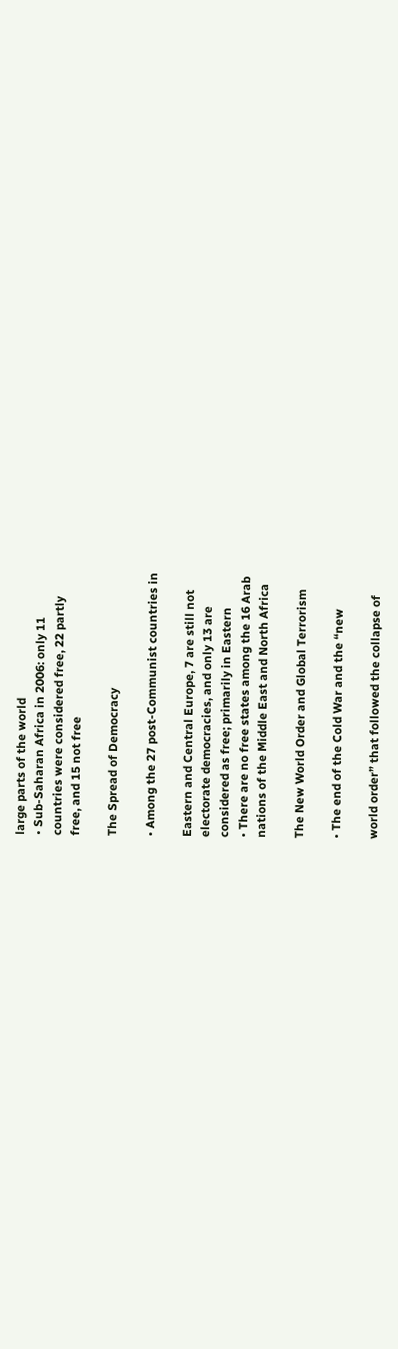large parts of the world
• Sub-Saharan Africa in 2006: only 11
countries were considered free, 22 partly
free, and 15 not free

The Spread of Democracy

• Among the 27 post-Communist countries in

Eastern and Central Europe, 7 are still not
electorate democracies, and only 13 are
considered as free; primarily in Eastern
• There are no free states among the 16 Arab
nations of the Middle East and North Africa

The New World Order and Global Terrorism

• The end of the Cold War and the “new

world order” that followed the collapse of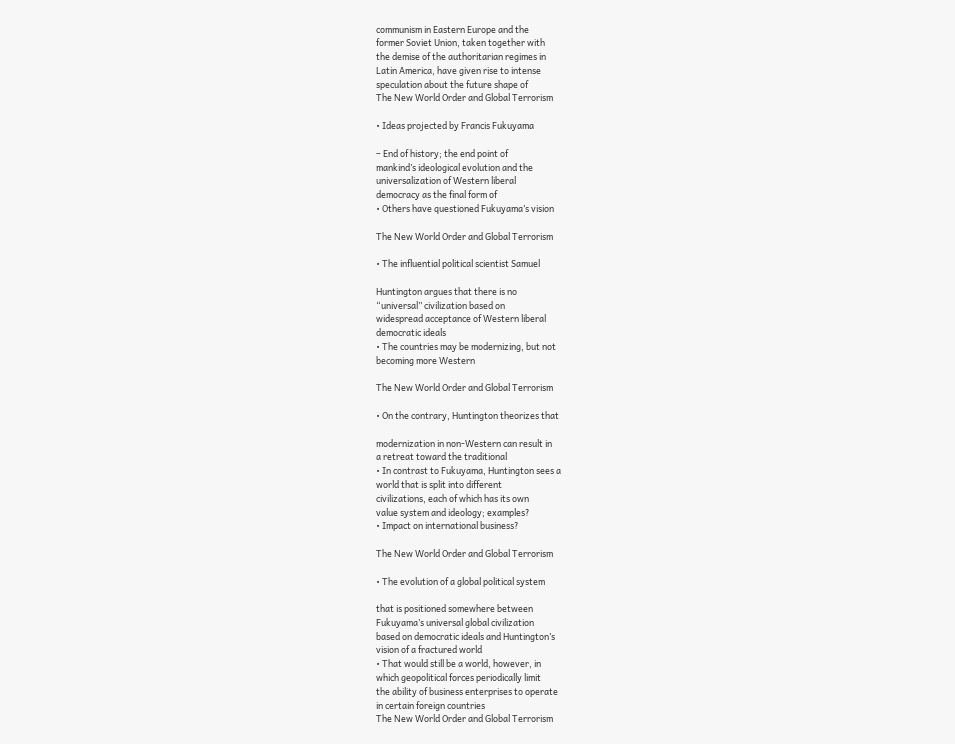communism in Eastern Europe and the
former Soviet Union, taken together with
the demise of the authoritarian regimes in
Latin America, have given rise to intense
speculation about the future shape of
The New World Order and Global Terrorism

• Ideas projected by Francis Fukuyama

– End of history; the end point of
mankind’s ideological evolution and the
universalization of Western liberal
democracy as the final form of
• Others have questioned Fukuyama’s vision

The New World Order and Global Terrorism

• The influential political scientist Samuel

Huntington argues that there is no
“universal” civilization based on
widespread acceptance of Western liberal
democratic ideals
• The countries may be modernizing, but not
becoming more Western

The New World Order and Global Terrorism

• On the contrary, Huntington theorizes that

modernization in non-Western can result in
a retreat toward the traditional
• In contrast to Fukuyama, Huntington sees a
world that is split into different
civilizations, each of which has its own
value system and ideology; examples?
• Impact on international business?

The New World Order and Global Terrorism

• The evolution of a global political system

that is positioned somewhere between
Fukuyama’s universal global civilization
based on democratic ideals and Huntington’s
vision of a fractured world
• That would still be a world, however, in
which geopolitical forces periodically limit
the ability of business enterprises to operate
in certain foreign countries
The New World Order and Global Terrorism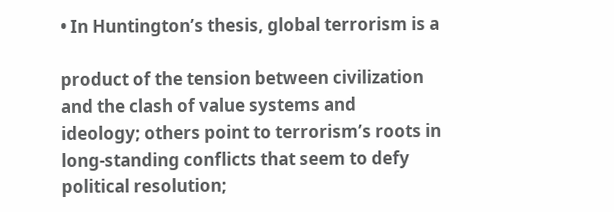• In Huntington’s thesis, global terrorism is a

product of the tension between civilization
and the clash of value systems and
ideology; others point to terrorism’s roots in
long-standing conflicts that seem to defy
political resolution;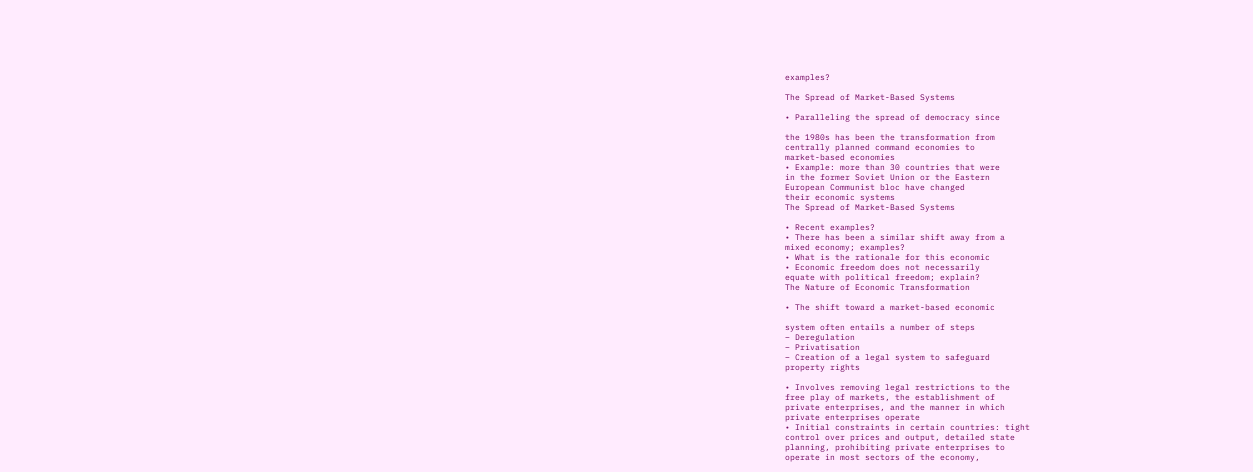examples?

The Spread of Market-Based Systems

• Paralleling the spread of democracy since

the 1980s has been the transformation from
centrally planned command economies to
market-based economies
• Example: more than 30 countries that were
in the former Soviet Union or the Eastern
European Communist bloc have changed
their economic systems
The Spread of Market-Based Systems

• Recent examples?
• There has been a similar shift away from a
mixed economy; examples?
• What is the rationale for this economic
• Economic freedom does not necessarily
equate with political freedom; explain?
The Nature of Economic Transformation

• The shift toward a market-based economic

system often entails a number of steps
– Deregulation
– Privatisation
– Creation of a legal system to safeguard
property rights

• Involves removing legal restrictions to the
free play of markets, the establishment of
private enterprises, and the manner in which
private enterprises operate
• Initial constraints in certain countries: tight
control over prices and output, detailed state
planning, prohibiting private enterprises to
operate in most sectors of the economy,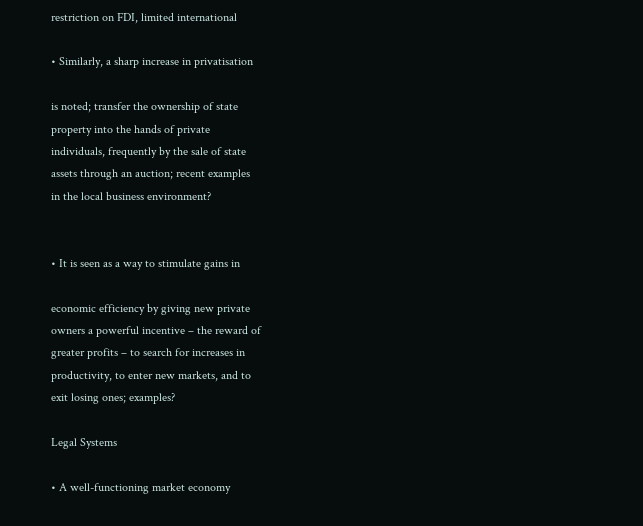restriction on FDI, limited international

• Similarly, a sharp increase in privatisation

is noted; transfer the ownership of state
property into the hands of private
individuals, frequently by the sale of state
assets through an auction; recent examples
in the local business environment?


• It is seen as a way to stimulate gains in

economic efficiency by giving new private
owners a powerful incentive – the reward of
greater profits – to search for increases in
productivity, to enter new markets, and to
exit losing ones; examples?

Legal Systems

• A well-functioning market economy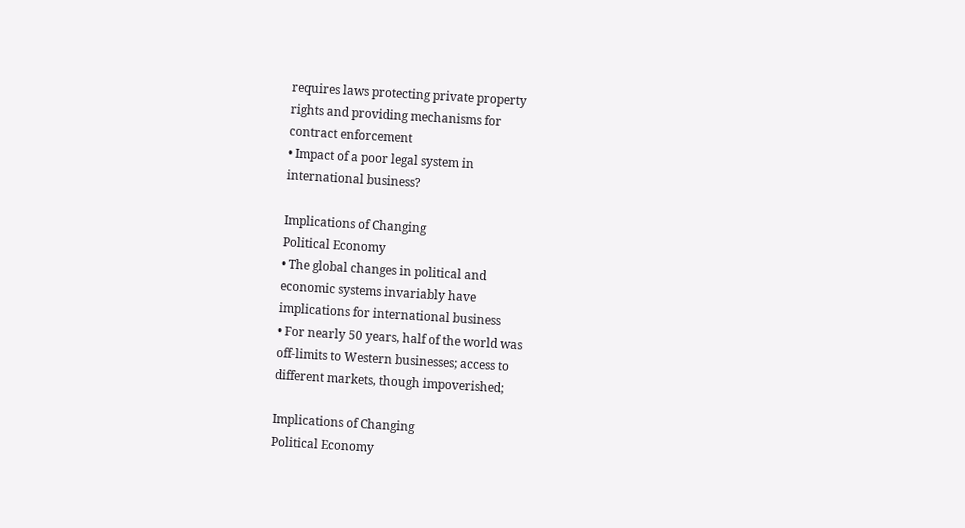requires laws protecting private property
rights and providing mechanisms for
contract enforcement
• Impact of a poor legal system in
international business?

Implications of Changing
Political Economy
• The global changes in political and
economic systems invariably have
implications for international business
• For nearly 50 years, half of the world was
off-limits to Western businesses; access to
different markets, though impoverished;

Implications of Changing
Political Economy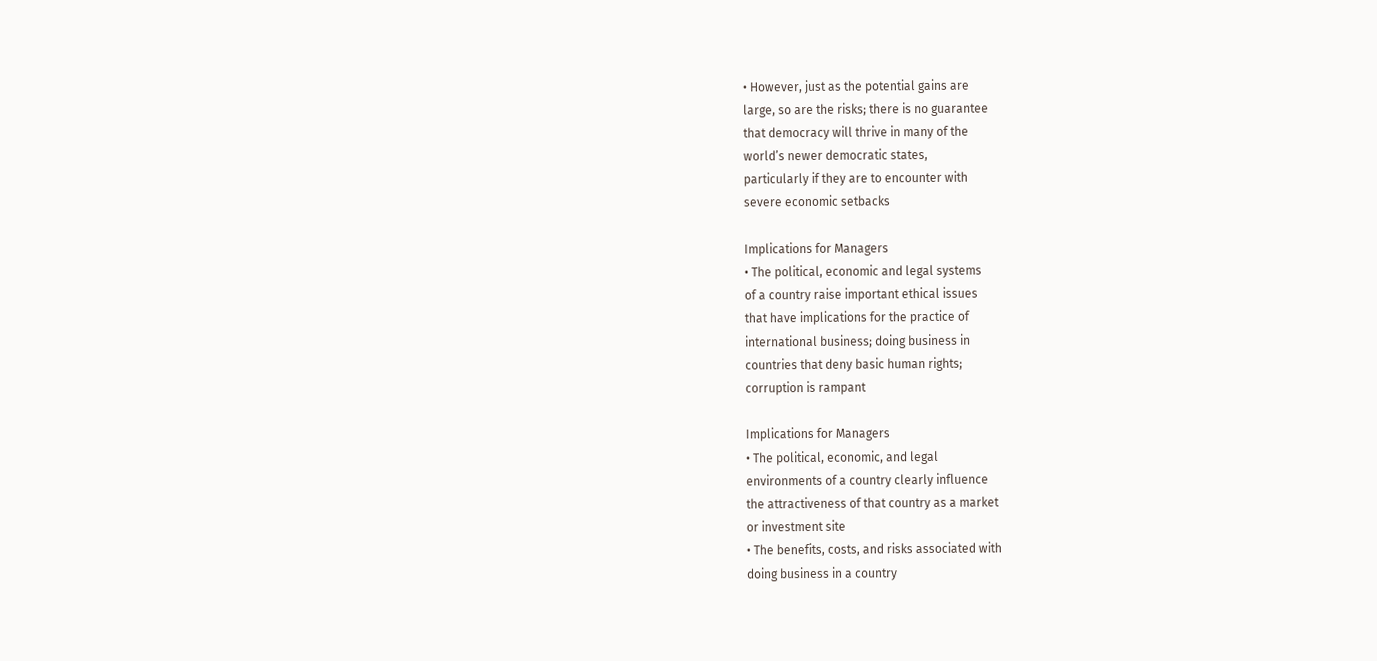• However, just as the potential gains are
large, so are the risks; there is no guarantee
that democracy will thrive in many of the
world’s newer democratic states,
particularly if they are to encounter with
severe economic setbacks

Implications for Managers
• The political, economic and legal systems
of a country raise important ethical issues
that have implications for the practice of
international business; doing business in
countries that deny basic human rights;
corruption is rampant

Implications for Managers
• The political, economic, and legal
environments of a country clearly influence
the attractiveness of that country as a market
or investment site
• The benefits, costs, and risks associated with
doing business in a country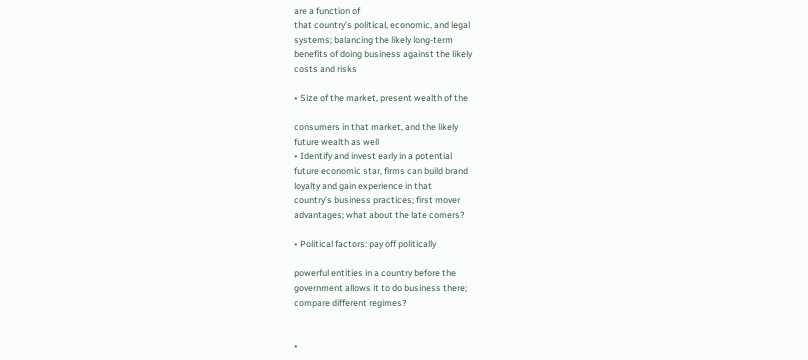are a function of
that country’s political, economic, and legal
systems; balancing the likely long-term
benefits of doing business against the likely
costs and risks

• Size of the market, present wealth of the

consumers in that market, and the likely
future wealth as well
• Identify and invest early in a potential
future economic star, firms can build brand
loyalty and gain experience in that
country’s business practices; first mover
advantages; what about the late comers?

• Political factors: pay off politically

powerful entities in a country before the
government allows it to do business there;
compare different regimes?


•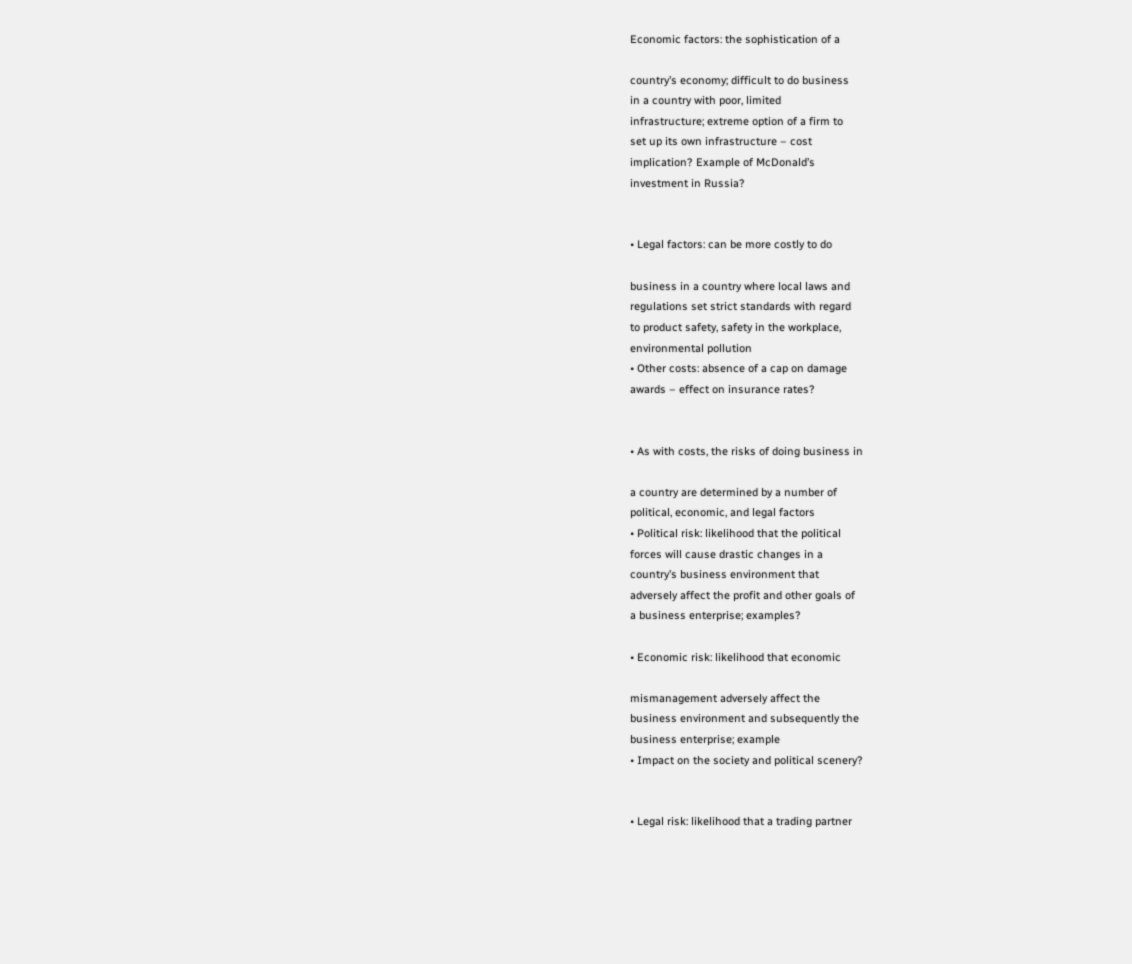Economic factors: the sophistication of a

country’s economy; difficult to do business
in a country with poor, limited
infrastructure; extreme option of a firm to
set up its own infrastructure – cost
implication? Example of McDonald’s
investment in Russia?


• Legal factors: can be more costly to do

business in a country where local laws and
regulations set strict standards with regard
to product safety, safety in the workplace,
environmental pollution
• Other costs: absence of a cap on damage
awards – effect on insurance rates?


• As with costs, the risks of doing business in

a country are determined by a number of
political, economic, and legal factors
• Political risk: likelihood that the political
forces will cause drastic changes in a
country’s business environment that
adversely affect the profit and other goals of
a business enterprise; examples?

• Economic risk: likelihood that economic

mismanagement adversely affect the
business environment and subsequently the
business enterprise; example
• Impact on the society and political scenery?


• Legal risk: likelihood that a trading partner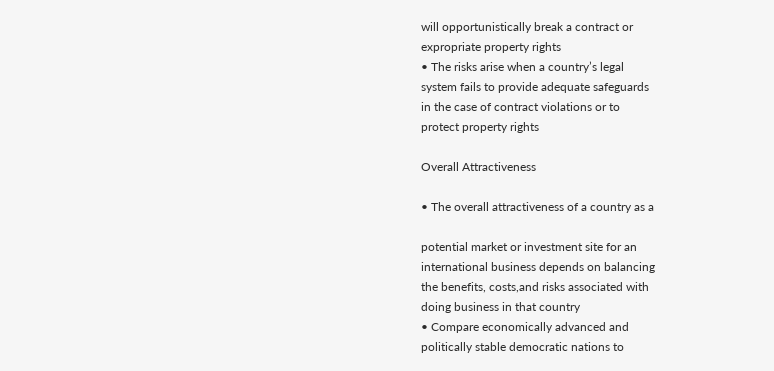will opportunistically break a contract or
expropriate property rights
• The risks arise when a country’s legal
system fails to provide adequate safeguards
in the case of contract violations or to
protect property rights

Overall Attractiveness

• The overall attractiveness of a country as a

potential market or investment site for an
international business depends on balancing
the benefits, costs,and risks associated with
doing business in that country
• Compare economically advanced and
politically stable democratic nations to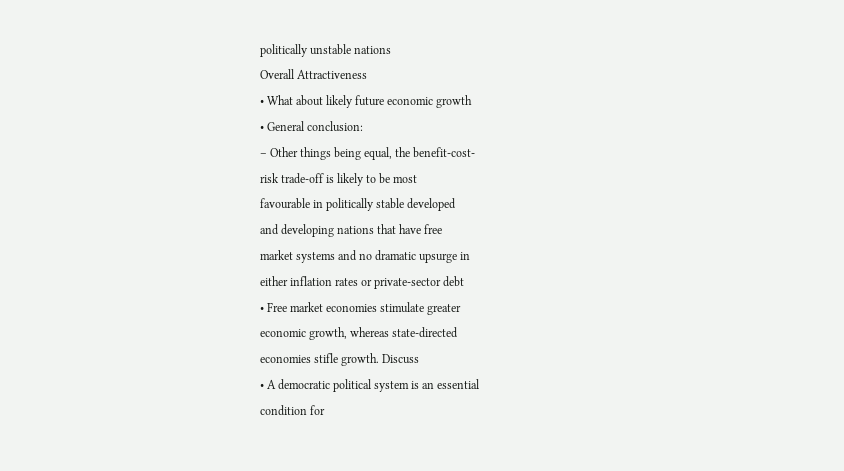politically unstable nations
Overall Attractiveness
• What about likely future economic growth
• General conclusion:
– Other things being equal, the benefit-cost-
risk trade-off is likely to be most
favourable in politically stable developed
and developing nations that have free
market systems and no dramatic upsurge in
either inflation rates or private-sector debt
• Free market economies stimulate greater
economic growth, whereas state-directed
economies stifle growth. Discuss
• A democratic political system is an essential
condition for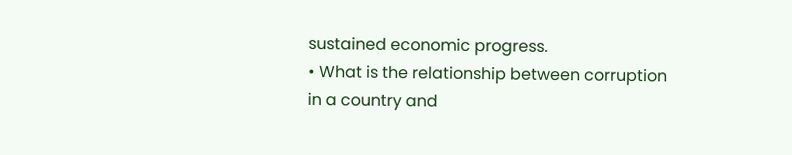sustained economic progress.
• What is the relationship between corruption
in a country and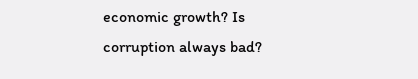economic growth? Is
corruption always bad?